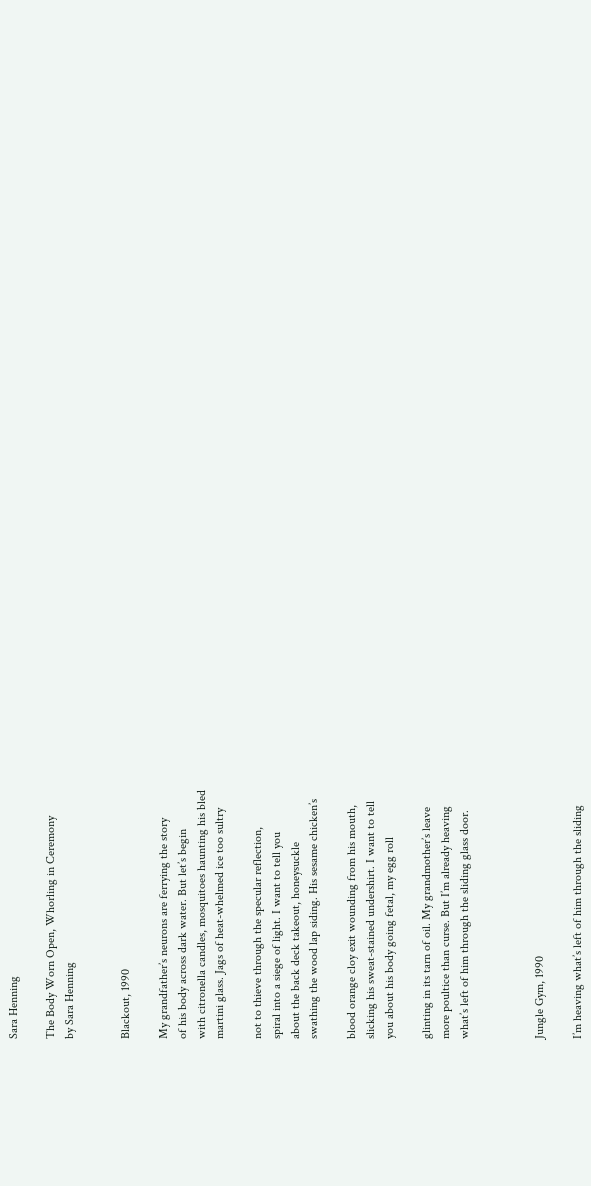Sara Henning

The Body Worn Open, Whorling in Ceremony
by Sara Henning


Blackout, 1990

My grandfather’s neurons are ferrying the story
of his body across dark water. But let’s begin
with citronella candles, mosquitoes haunting his bled
martini glass. Jags of heat-whelmed ice too sultry

not to thieve through the specular reflection,
spiral into a siege of light. I want to tell you
about the back deck takeout, honeysuckle
swathing the wood lap siding. His sesame chicken’s

blood orange cloy exit wounding from his mouth,
slicking his sweat-stained undershirt. I want to tell
you about his body going fetal, my egg roll

glinting in its tarn of oil. My grandmother’s leave
more poultice than curse. But I’m already heaving
what’s left of him through the sliding glass door.



Jungle Gym, 1990

I’m heaving what’s left of him through the sliding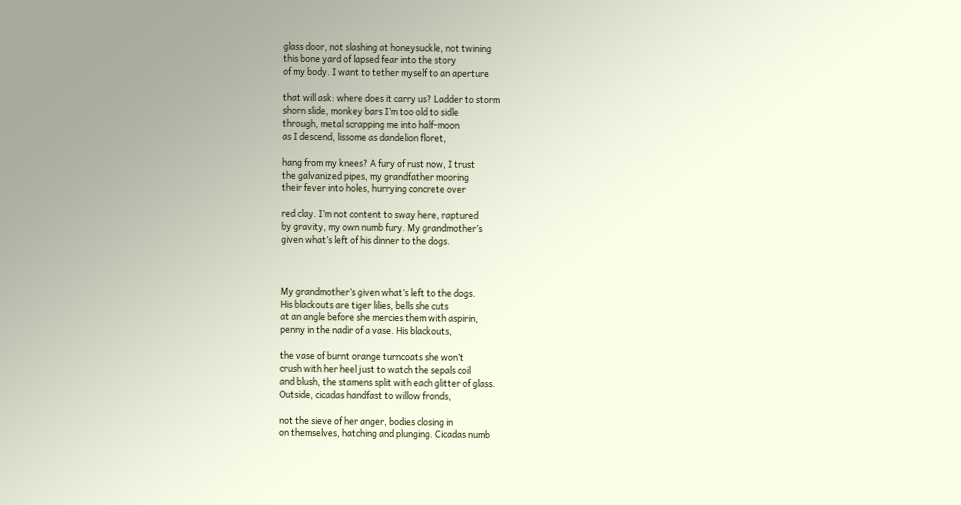glass door, not slashing at honeysuckle, not twining
this bone yard of lapsed fear into the story
of my body. I want to tether myself to an aperture

that will ask: where does it carry us? Ladder to storm
shorn slide, monkey bars I’m too old to sidle
through, metal scrapping me into half-moon
as I descend, lissome as dandelion floret,

hang from my knees? A fury of rust now, I trust
the galvanized pipes, my grandfather mooring
their fever into holes, hurrying concrete over

red clay. I’m not content to sway here, raptured
by gravity, my own numb fury. My grandmother’s
given what’s left of his dinner to the dogs.



My grandmother’s given what’s left to the dogs.
His blackouts are tiger lilies, bells she cuts
at an angle before she mercies them with aspirin,
penny in the nadir of a vase. His blackouts,

the vase of burnt orange turncoats she won’t
crush with her heel just to watch the sepals coil
and blush, the stamens split with each glitter of glass.
Outside, cicadas handfast to willow fronds,

not the sieve of her anger, bodies closing in
on themselves, hatching and plunging. Cicadas numb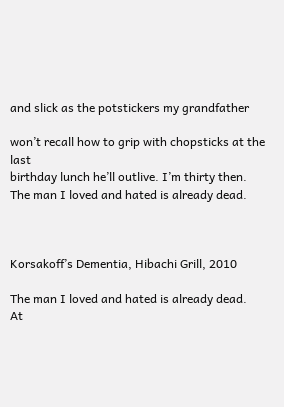and slick as the potstickers my grandfather

won’t recall how to grip with chopsticks at the last
birthday lunch he’ll outlive. I’m thirty then.
The man I loved and hated is already dead.



Korsakoff’s Dementia, Hibachi Grill, 2010

The man I loved and hated is already dead.
At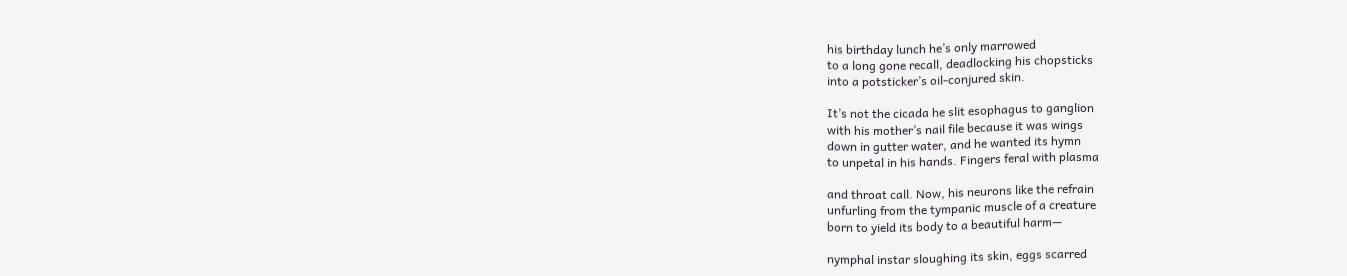his birthday lunch he’s only marrowed
to a long gone recall, deadlocking his chopsticks
into a potsticker’s oil-conjured skin.

It’s not the cicada he slit esophagus to ganglion
with his mother’s nail file because it was wings
down in gutter water, and he wanted its hymn
to unpetal in his hands. Fingers feral with plasma

and throat call. Now, his neurons like the refrain
unfurling from the tympanic muscle of a creature
born to yield its body to a beautiful harm—

nymphal instar sloughing its skin, eggs scarred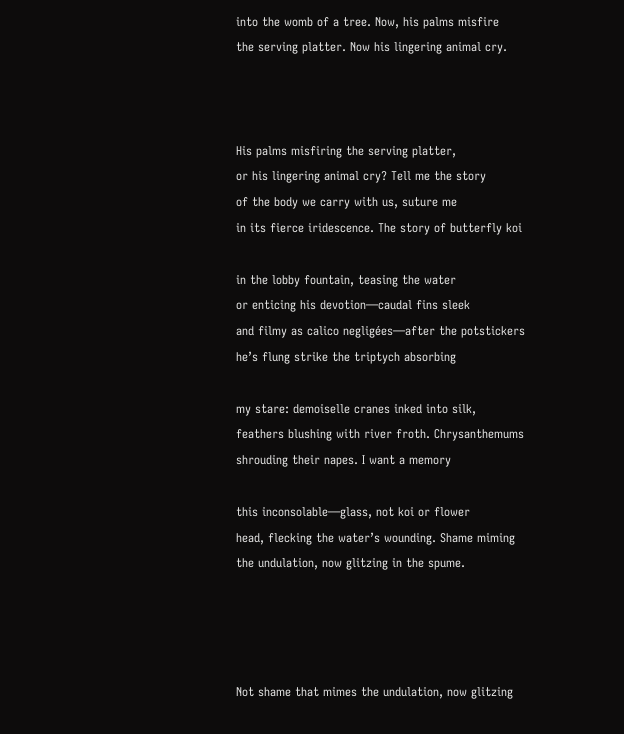into the womb of a tree. Now, his palms misfire
the serving platter. Now his lingering animal cry.



His palms misfiring the serving platter,
or his lingering animal cry? Tell me the story
of the body we carry with us, suture me
in its fierce iridescence. The story of butterfly koi

in the lobby fountain, teasing the water
or enticing his devotion—caudal fins sleek
and filmy as calico negligées—after the potstickers
he’s flung strike the triptych absorbing

my stare: demoiselle cranes inked into silk,
feathers blushing with river froth. Chrysanthemums
shrouding their napes. I want a memory

this inconsolable—glass, not koi or flower
head, flecking the water’s wounding. Shame miming
the undulation, now glitzing in the spume.




Not shame that mimes the undulation, now glitzing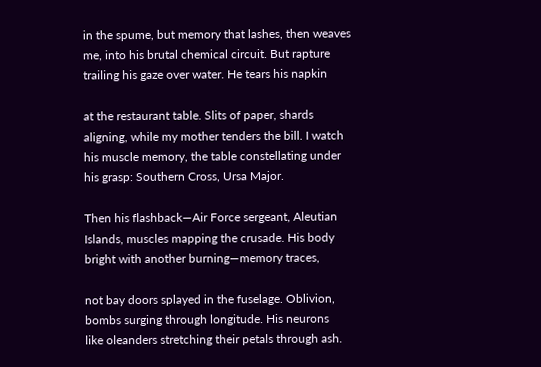in the spume, but memory that lashes, then weaves
me, into his brutal chemical circuit. But rapture
trailing his gaze over water. He tears his napkin

at the restaurant table. Slits of paper, shards
aligning, while my mother tenders the bill. I watch
his muscle memory, the table constellating under
his grasp: Southern Cross, Ursa Major.

Then his flashback—Air Force sergeant, Aleutian
Islands, muscles mapping the crusade. His body
bright with another burning—memory traces,

not bay doors splayed in the fuselage. Oblivion,
bombs surging through longitude. His neurons
like oleanders stretching their petals through ash.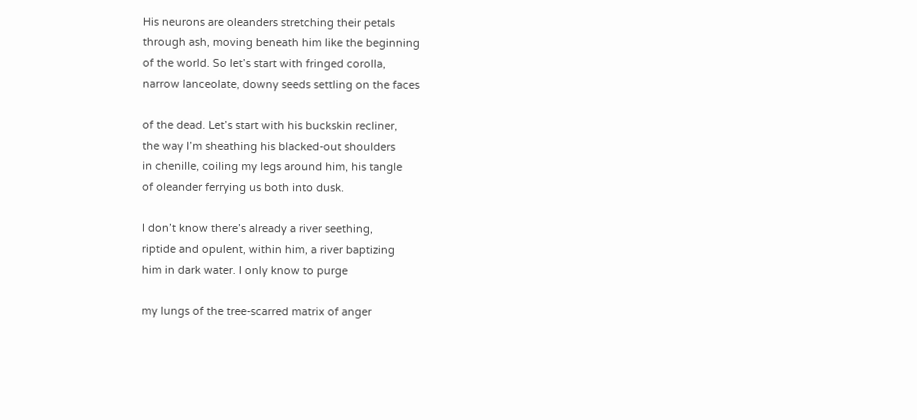His neurons are oleanders stretching their petals
through ash, moving beneath him like the beginning
of the world. So let’s start with fringed corolla,
narrow lanceolate, downy seeds settling on the faces

of the dead. Let’s start with his buckskin recliner,
the way I’m sheathing his blacked-out shoulders
in chenille, coiling my legs around him, his tangle
of oleander ferrying us both into dusk.

I don’t know there’s already a river seething,
riptide and opulent, within him, a river baptizing
him in dark water. I only know to purge

my lungs of the tree-scarred matrix of anger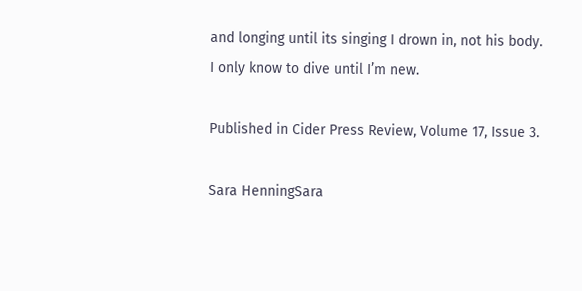and longing until its singing I drown in, not his body.
I only know to dive until I’m new.

Published in Cider Press Review, Volume 17, Issue 3.

Sara HenningSara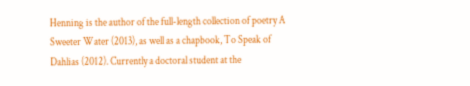Henning is the author of the full-length collection of poetry A Sweeter Water (2013), as well as a chapbook, To Speak of Dahlias (2012). Currently a doctoral student at the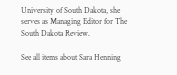University of South Dakota, she serves as Managing Editor for The South Dakota Review.

See all items about Sara Henning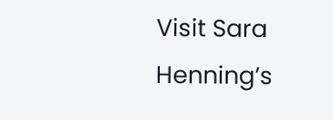Visit Sara Henning’s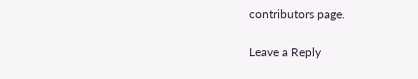contributors page.

Leave a Reply